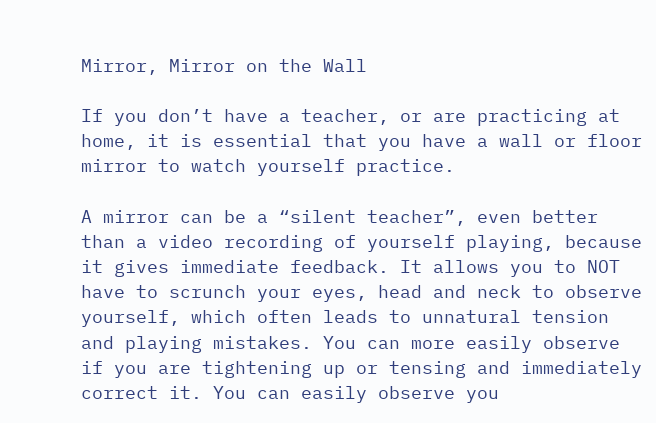Mirror, Mirror on the Wall

If you don’t have a teacher, or are practicing at home, it is essential that you have a wall or floor mirror to watch yourself practice.

A mirror can be a “silent teacher”, even better than a video recording of yourself playing, because it gives immediate feedback. It allows you to NOT have to scrunch your eyes, head and neck to observe yourself, which often leads to unnatural tension and playing mistakes. You can more easily observe if you are tightening up or tensing and immediately correct it. You can easily observe you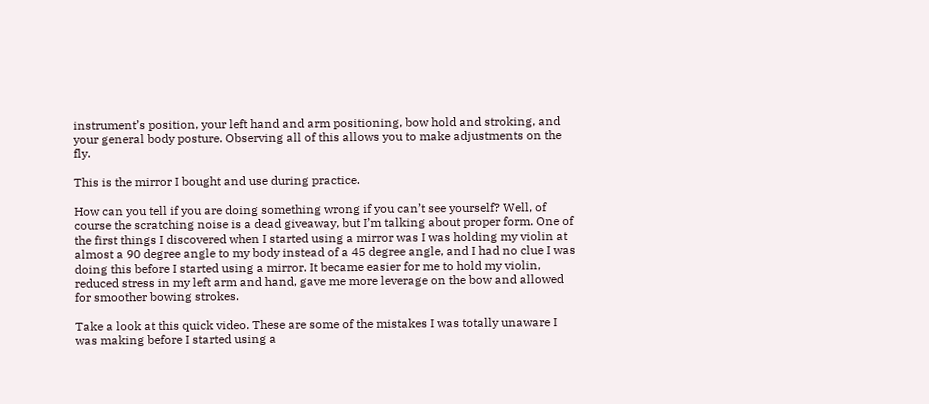instrument’s position, your left hand and arm positioning, bow hold and stroking, and your general body posture. Observing all of this allows you to make adjustments on the fly.

This is the mirror I bought and use during practice.

How can you tell if you are doing something wrong if you can’t see yourself? Well, of course the scratching noise is a dead giveaway, but I’m talking about proper form. One of the first things I discovered when I started using a mirror was I was holding my violin at almost a 90 degree angle to my body instead of a 45 degree angle, and I had no clue I was doing this before I started using a mirror. It became easier for me to hold my violin, reduced stress in my left arm and hand, gave me more leverage on the bow and allowed for smoother bowing strokes.

Take a look at this quick video. These are some of the mistakes I was totally unaware I was making before I started using a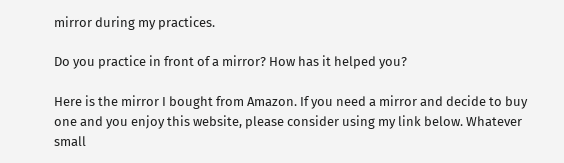mirror during my practices.

Do you practice in front of a mirror? How has it helped you?

Here is the mirror I bought from Amazon. If you need a mirror and decide to buy one and you enjoy this website, please consider using my link below. Whatever small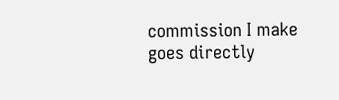commission I make goes directly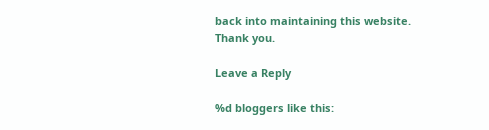back into maintaining this website. Thank you.

Leave a Reply

%d bloggers like this: